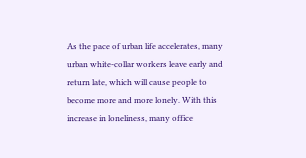As the pace of urban life accelerates, many urban white-collar workers leave early and return late, which will cause people to become more and more lonely. With this increase in loneliness, many office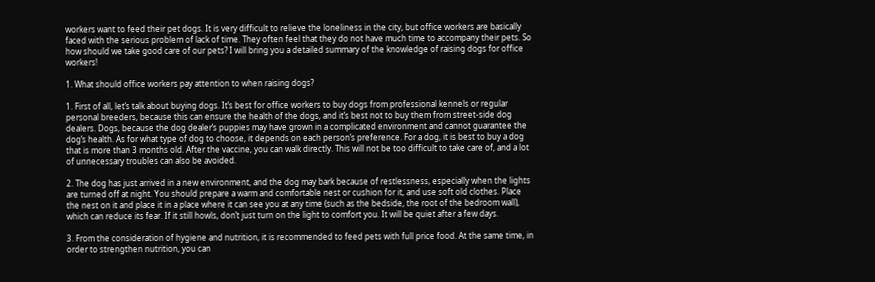workers want to feed their pet dogs. It is very difficult to relieve the loneliness in the city, but office workers are basically faced with the serious problem of lack of time. They often feel that they do not have much time to accompany their pets. So how should we take good care of our pets? I will bring you a detailed summary of the knowledge of raising dogs for office workers!

1. What should office workers pay attention to when raising dogs?

1. First of all, let’s talk about buying dogs. It’s best for office workers to buy dogs from professional kennels or regular personal breeders, because this can ensure the health of the dogs, and it’s best not to buy them from street-side dog dealers. Dogs, because the dog dealer’s puppies may have grown in a complicated environment and cannot guarantee the dog’s health. As for what type of dog to choose, it depends on each person’s preference. For a dog, it is best to buy a dog that is more than 3 months old. After the vaccine, you can walk directly. This will not be too difficult to take care of, and a lot of unnecessary troubles can also be avoided.

2. The dog has just arrived in a new environment, and the dog may bark because of restlessness, especially when the lights are turned off at night. You should prepare a warm and comfortable nest or cushion for it, and use soft old clothes. Place the nest on it and place it in a place where it can see you at any time (such as the bedside, the root of the bedroom wall), which can reduce its fear. If it still howls, don’t just turn on the light to comfort you. It will be quiet after a few days.

3. From the consideration of hygiene and nutrition, it is recommended to feed pets with full price food. At the same time, in order to strengthen nutrition, you can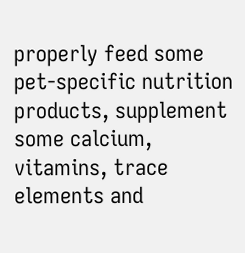properly feed some pet-specific nutrition products, supplement some calcium, vitamins, trace elements and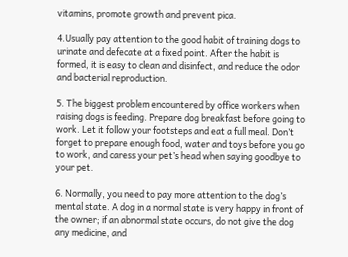vitamins, promote growth and prevent pica.

4.Usually pay attention to the good habit of training dogs to urinate and defecate at a fixed point. After the habit is formed, it is easy to clean and disinfect, and reduce the odor and bacterial reproduction.

5. The biggest problem encountered by office workers when raising dogs is feeding. Prepare dog breakfast before going to work. Let it follow your footsteps and eat a full meal. Don’t forget to prepare enough food, water and toys before you go to work, and caress your pet’s head when saying goodbye to your pet.

6. Normally, you need to pay more attention to the dog’s mental state. A dog in a normal state is very happy in front of the owner; if an abnormal state occurs, do not give the dog any medicine, and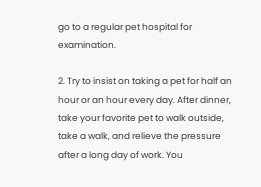go to a regular pet hospital for examination.

2. Try to insist on taking a pet for half an hour or an hour every day. After dinner, take your favorite pet to walk outside, take a walk, and relieve the pressure after a long day of work. You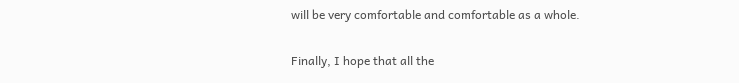will be very comfortable and comfortable as a whole.

Finally, I hope that all the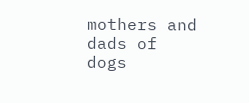mothers and dads of dogs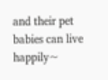and their pet babies can live happily~